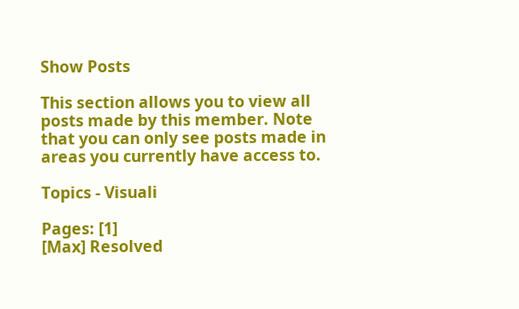Show Posts

This section allows you to view all posts made by this member. Note that you can only see posts made in areas you currently have access to.

Topics - Visuali

Pages: [1]
[Max] Resolved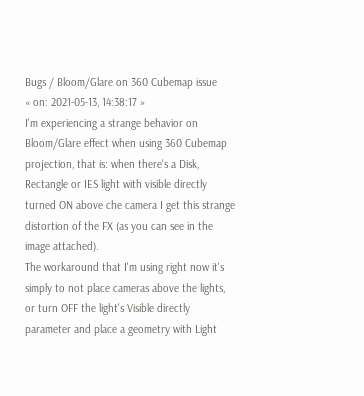Bugs / Bloom/Glare on 360 Cubemap issue
« on: 2021-05-13, 14:38:17 »
I'm experiencing a strange behavior on Bloom/Glare effect when using 360 Cubemap projection, that is: when there's a Disk, Rectangle or IES light with visible directly turned ON above che camera I get this strange distortion of the FX (as you can see in the image attached).
The workaround that I'm using right now it's simply to not place cameras above the lights, or turn OFF the light's Visible directly parameter and place a geometry with Light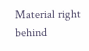Material right behind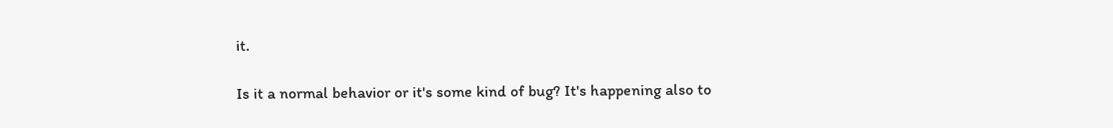it.

Is it a normal behavior or it's some kind of bug? It's happening also to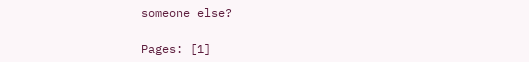someone else?

Pages: [1]